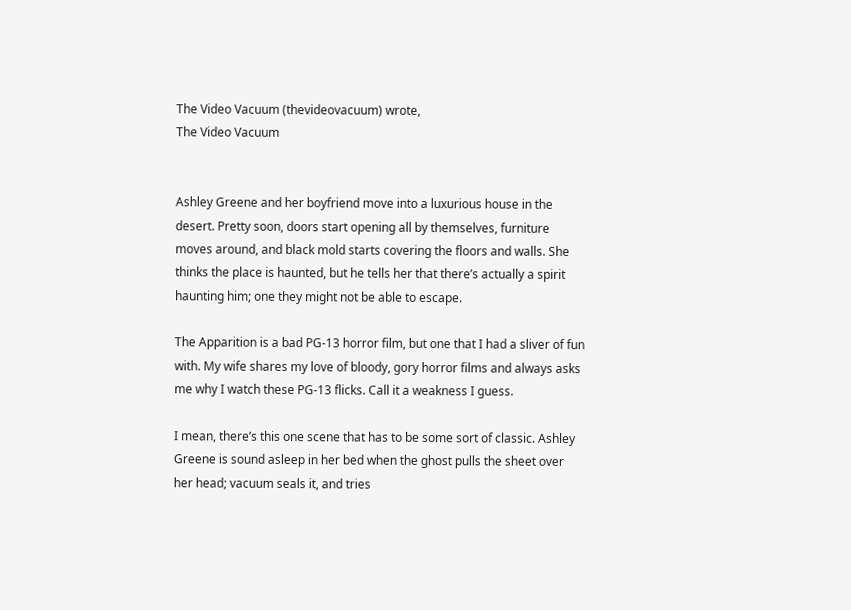The Video Vacuum (thevideovacuum) wrote,
The Video Vacuum


Ashley Greene and her boyfriend move into a luxurious house in the desert. Pretty soon, doors start opening all by themselves, furniture moves around, and black mold starts covering the floors and walls. She thinks the place is haunted, but he tells her that there’s actually a spirit haunting him; one they might not be able to escape.

The Apparition is a bad PG-13 horror film, but one that I had a sliver of fun with. My wife shares my love of bloody, gory horror films and always asks me why I watch these PG-13 flicks. Call it a weakness I guess.

I mean, there’s this one scene that has to be some sort of classic. Ashley Greene is sound asleep in her bed when the ghost pulls the sheet over her head; vacuum seals it, and tries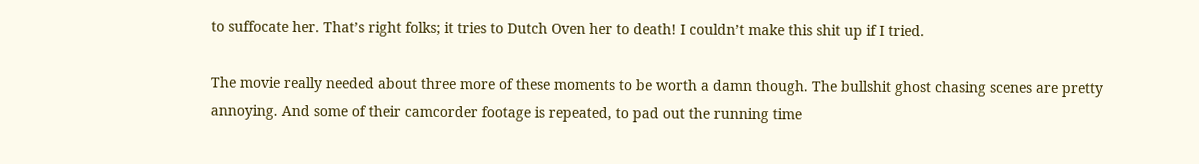to suffocate her. That’s right folks; it tries to Dutch Oven her to death! I couldn’t make this shit up if I tried.

The movie really needed about three more of these moments to be worth a damn though. The bullshit ghost chasing scenes are pretty annoying. And some of their camcorder footage is repeated, to pad out the running time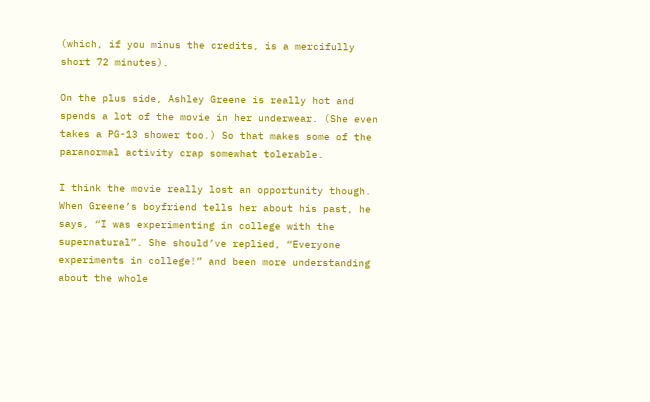(which, if you minus the credits, is a mercifully short 72 minutes).

On the plus side, Ashley Greene is really hot and spends a lot of the movie in her underwear. (She even takes a PG-13 shower too.) So that makes some of the paranormal activity crap somewhat tolerable.

I think the movie really lost an opportunity though. When Greene’s boyfriend tells her about his past, he says, “I was experimenting in college with the supernatural”. She should’ve replied, “Everyone experiments in college!” and been more understanding about the whole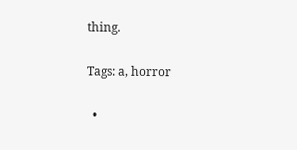thing.

Tags: a, horror

  •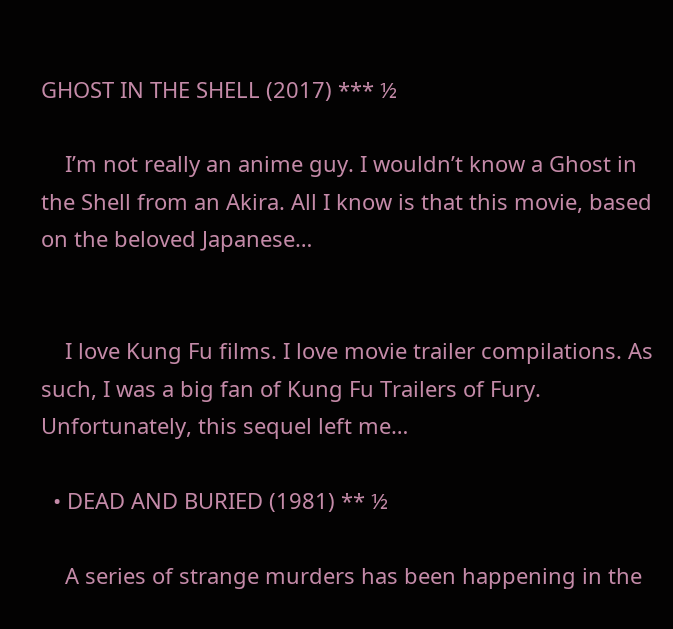GHOST IN THE SHELL (2017) *** ½

    I’m not really an anime guy. I wouldn’t know a Ghost in the Shell from an Akira. All I know is that this movie, based on the beloved Japanese…


    I love Kung Fu films. I love movie trailer compilations. As such, I was a big fan of Kung Fu Trailers of Fury. Unfortunately, this sequel left me…

  • DEAD AND BURIED (1981) ** ½

    A series of strange murders has been happening in the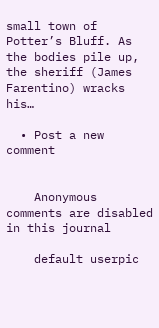small town of Potter’s Bluff. As the bodies pile up, the sheriff (James Farentino) wracks his…

  • Post a new comment


    Anonymous comments are disabled in this journal

    default userpic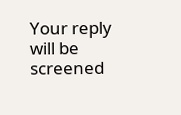Your reply will be screened